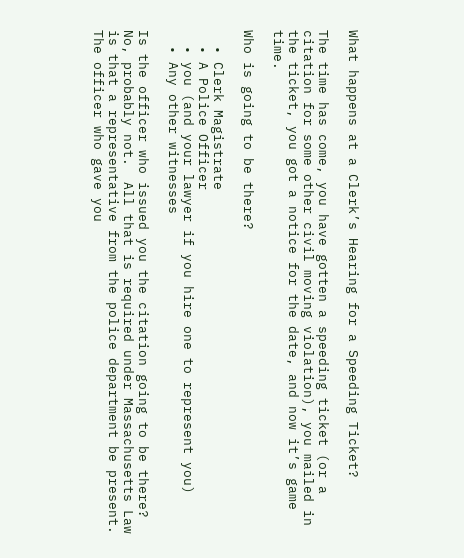What happens at a Clerk’s Hearing for a Speeding Ticket?

The time has come, you have gotten a speeding ticket (or a citation for some other civil moving violation), you mailed in the ticket, you got a notice for the date, and now it’s game time.

Who is going to be there?

  • Clerk Magistrate
  • A Police Officer
  • you (and your lawyer if you hire one to represent you)
  • Any other witnesses

Is the officer who issued you the citation going to be there?  No, probably not.  All that is required under Massachusetts Law is that a representative from the police department be present.  The officer who gave you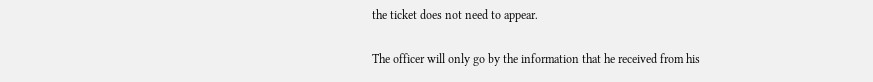the ticket does not need to appear.

The officer will only go by the information that he received from his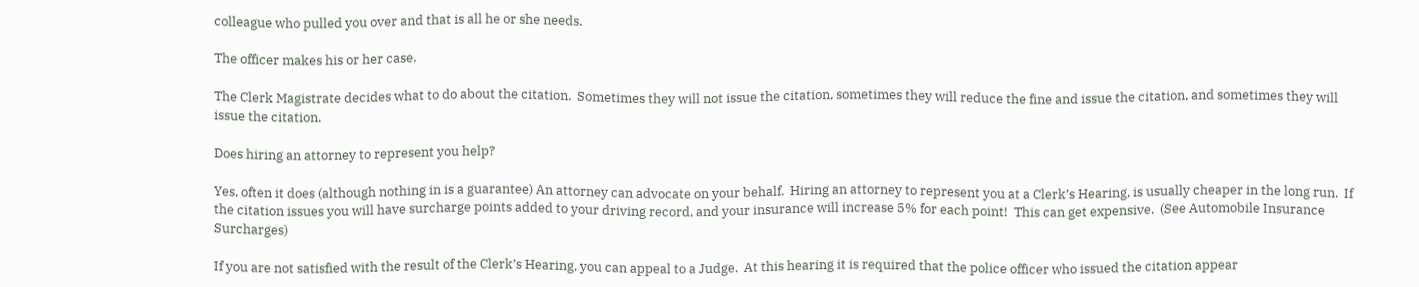colleague who pulled you over and that is all he or she needs.

The officer makes his or her case.

The Clerk Magistrate decides what to do about the citation.  Sometimes they will not issue the citation, sometimes they will reduce the fine and issue the citation, and sometimes they will issue the citation.

Does hiring an attorney to represent you help?

Yes, often it does (although nothing in is a guarantee) An attorney can advocate on your behalf.  Hiring an attorney to represent you at a Clerk’s Hearing, is usually cheaper in the long run.  If the citation issues you will have surcharge points added to your driving record, and your insurance will increase 5% for each point!  This can get expensive.  (See Automobile Insurance Surcharges)

If you are not satisfied with the result of the Clerk’s Hearing, you can appeal to a Judge.  At this hearing it is required that the police officer who issued the citation appear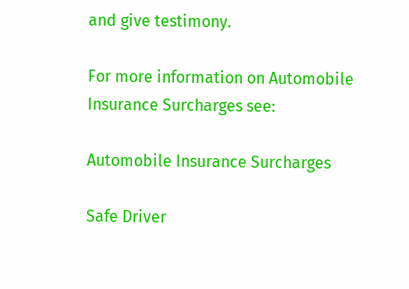and give testimony.

For more information on Automobile Insurance Surcharges see:

Automobile Insurance Surcharges

Safe Driver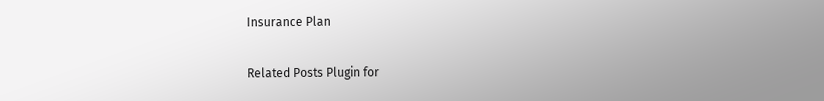Insurance Plan

Related Posts Plugin for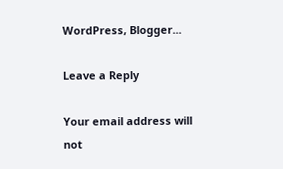WordPress, Blogger...

Leave a Reply

Your email address will not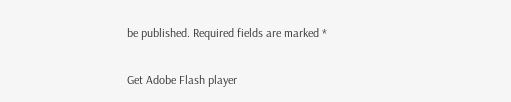be published. Required fields are marked *

Get Adobe Flash player